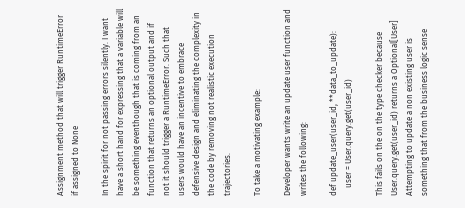Assignment method that will trigger RuntimeError if assigned to None

In the spirit for not passing errors silently. I want have a short hand for expressing that a variable will be something eventhough that is coming from an function that returns an optional output and if not it should trigger a RuntimeError. Such that users would have an incentive to embrace defensive design and eliminating the complexity in the code by removing not realistic execution trajectories.

To take a motivating example:

Developer wants write an update user function and writes the following:

def update_user(user_id, **data_to_update):
    user = User.query.get(user_id)

This fails on the on the type checker because User.query.get(user_id) returns a Optional[User]
Attempting to update a non existing user is something that from the business logic sense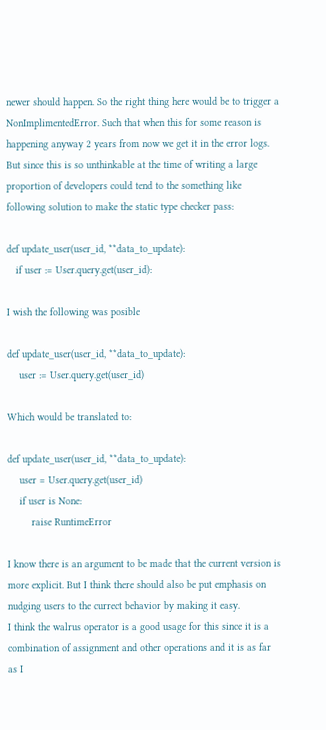newer should happen. So the right thing here would be to trigger a NonImplimentedError. Such that when this for some reason is happening anyway 2 years from now we get it in the error logs.
But since this is so unthinkable at the time of writing a large proportion of developers could tend to the something like following solution to make the static type checker pass:

def update_user(user_id, **data_to_update):
   if user := User.query.get(user_id):

I wish the following was posible

def update_user(user_id, **data_to_update):
    user := User.query.get(user_id)

Which would be translated to:

def update_user(user_id, **data_to_update):
    user = User.query.get(user_id)
    if user is None:
        raise RuntimeError

I know there is an argument to be made that the current version is more explicit. But I think there should also be put emphasis on nudging users to the currect behavior by making it easy.
I think the walrus operator is a good usage for this since it is a combination of assignment and other operations and it is as far as I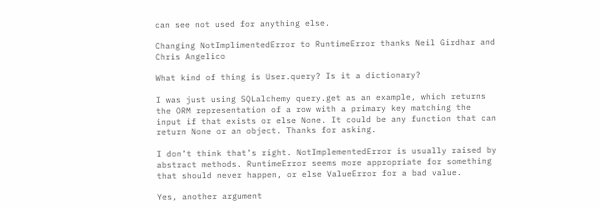can see not used for anything else.

Changing NotImplimentedError to RuntimeError thanks Neil Girdhar and Chris Angelico

What kind of thing is User.query? Is it a dictionary?

I was just using SQLalchemy query.get as an example, which returns the ORM representation of a row with a primary key matching the input if that exists or else None. It could be any function that can return None or an object. Thanks for asking.

I don’t think that’s right. NotImplementedError is usually raised by abstract methods. RuntimeError seems more appropriate for something that should never happen, or else ValueError for a bad value.

Yes, another argument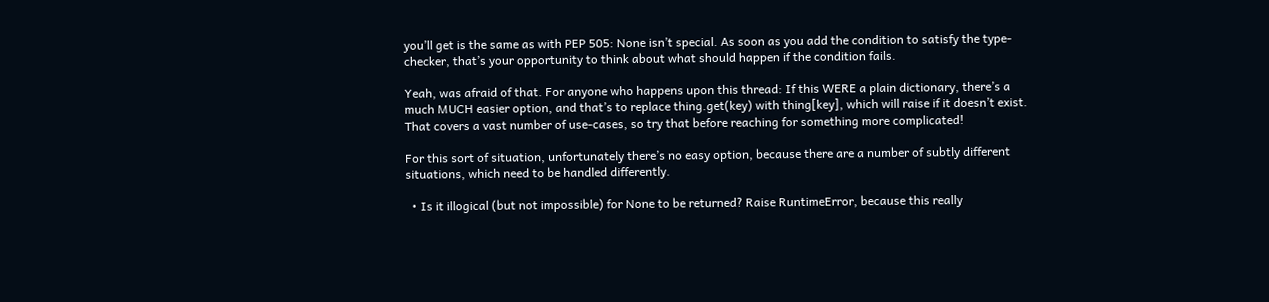you’ll get is the same as with PEP 505: None isn’t special. As soon as you add the condition to satisfy the type-checker, that’s your opportunity to think about what should happen if the condition fails.

Yeah, was afraid of that. For anyone who happens upon this thread: If this WERE a plain dictionary, there’s a much MUCH easier option, and that’s to replace thing.get(key) with thing[key], which will raise if it doesn’t exist. That covers a vast number of use-cases, so try that before reaching for something more complicated!

For this sort of situation, unfortunately there’s no easy option, because there are a number of subtly different situations, which need to be handled differently.

  • Is it illogical (but not impossible) for None to be returned? Raise RuntimeError, because this really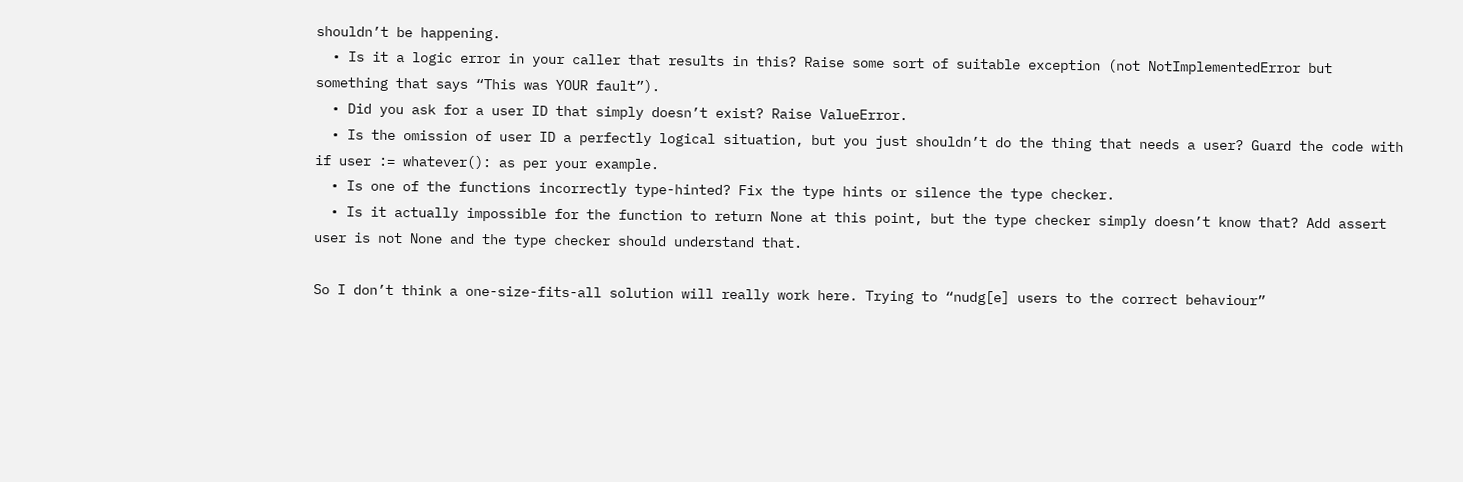shouldn’t be happening.
  • Is it a logic error in your caller that results in this? Raise some sort of suitable exception (not NotImplementedError but something that says “This was YOUR fault”).
  • Did you ask for a user ID that simply doesn’t exist? Raise ValueError.
  • Is the omission of user ID a perfectly logical situation, but you just shouldn’t do the thing that needs a user? Guard the code with if user := whatever(): as per your example.
  • Is one of the functions incorrectly type-hinted? Fix the type hints or silence the type checker.
  • Is it actually impossible for the function to return None at this point, but the type checker simply doesn’t know that? Add assert user is not None and the type checker should understand that.

So I don’t think a one-size-fits-all solution will really work here. Trying to “nudg[e] users to the correct behaviour”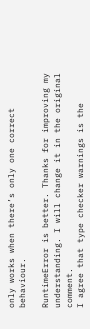only works when there’s only one correct behaviour.

RuntimeError is better. Thanks for improving my understanding. I will change it in the original comment.
I agree that type checker warnings is the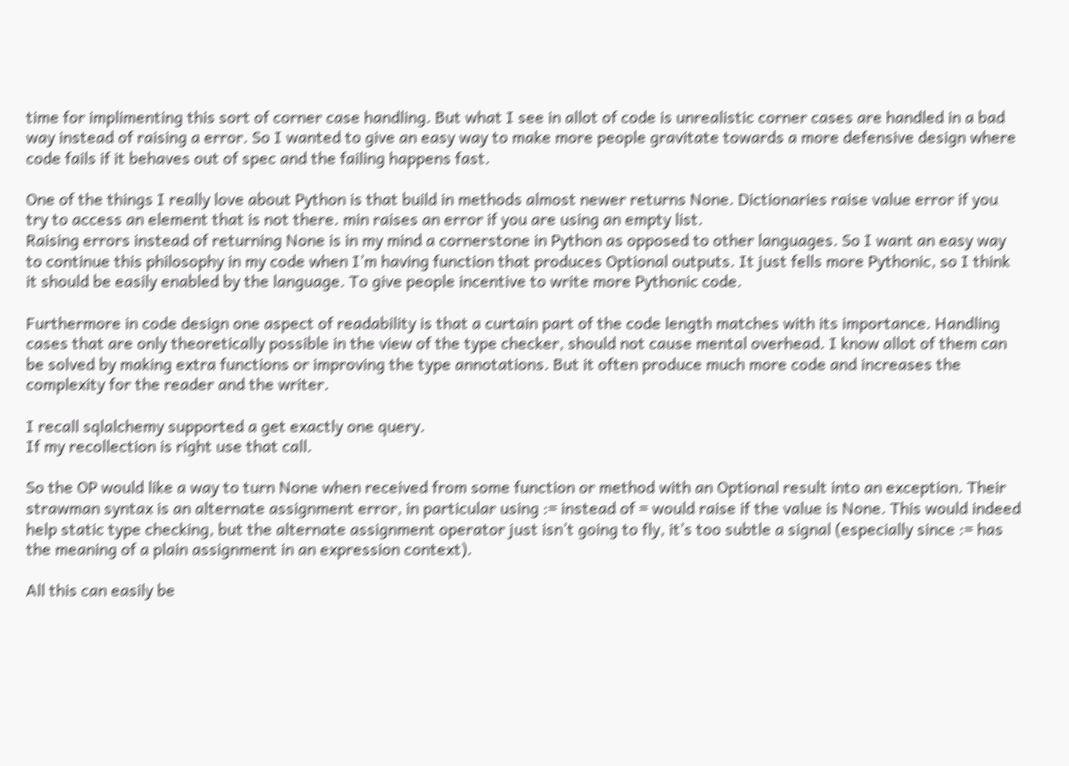time for implimenting this sort of corner case handling. But what I see in allot of code is unrealistic corner cases are handled in a bad way instead of raising a error. So I wanted to give an easy way to make more people gravitate towards a more defensive design where code fails if it behaves out of spec and the failing happens fast.

One of the things I really love about Python is that build in methods almost newer returns None. Dictionaries raise value error if you try to access an element that is not there. min raises an error if you are using an empty list.
Raising errors instead of returning None is in my mind a cornerstone in Python as opposed to other languages. So I want an easy way to continue this philosophy in my code when I’m having function that produces Optional outputs. It just fells more Pythonic, so I think it should be easily enabled by the language. To give people incentive to write more Pythonic code.

Furthermore in code design one aspect of readability is that a curtain part of the code length matches with its importance. Handling cases that are only theoretically possible in the view of the type checker, should not cause mental overhead. I know allot of them can be solved by making extra functions or improving the type annotations. But it often produce much more code and increases the complexity for the reader and the writer.

I recall sqlalchemy supported a get exactly one query.
If my recollection is right use that call.

So the OP would like a way to turn None when received from some function or method with an Optional result into an exception. Their strawman syntax is an alternate assignment error, in particular using := instead of = would raise if the value is None. This would indeed help static type checking, but the alternate assignment operator just isn’t going to fly, it’s too subtle a signal (especially since := has the meaning of a plain assignment in an expression context).

All this can easily be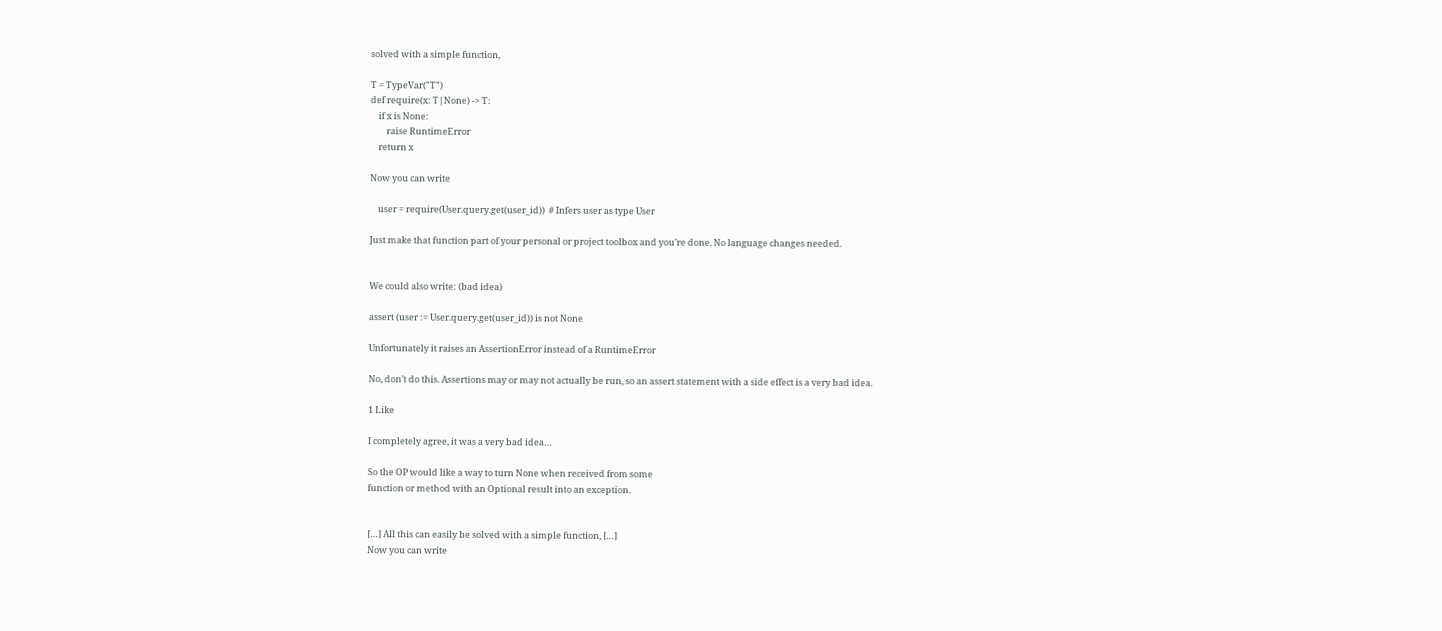solved with a simple function,

T = TypeVar("T")
def require(x: T|None) -> T:
    if x is None:
        raise RuntimeError
    return x

Now you can write

    user = require(User.query.get(user_id))  # Infers user as type User

Just make that function part of your personal or project toolbox and you’re done. No language changes needed.


We could also write: (bad idea)

assert (user := User.query.get(user_id)) is not None

Unfortunately it raises an AssertionError instead of a RuntimeError

No, don’t do this. Assertions may or may not actually be run, so an assert statement with a side effect is a very bad idea.

1 Like

I completely agree, it was a very bad idea…

So the OP would like a way to turn None when received from some
function or method with an Optional result into an exception.


[…] All this can easily be solved with a simple function, […]
Now you can write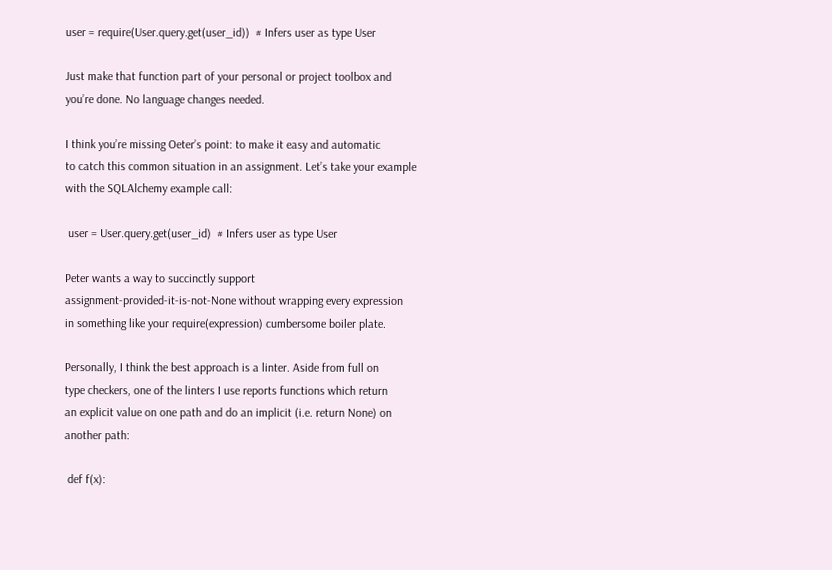user = require(User.query.get(user_id))  # Infers user as type User

Just make that function part of your personal or project toolbox and
you’re done. No language changes needed.

I think you’re missing Oeter’s point: to make it easy and automatic
to catch this common situation in an assignment. Let’s take your example
with the SQLAlchemy example call:

 user = User.query.get(user_id)  # Infers user as type User

Peter wants a way to succinctly support
assignment-provided-it-is-not-None without wrapping every expression
in something like your require(expression) cumbersome boiler plate.

Personally, I think the best approach is a linter. Aside from full on
type checkers, one of the linters I use reports functions which return
an explicit value on one path and do an implicit (i.e. return None) on
another path:

 def f(x):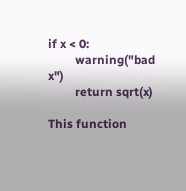if x < 0:
         warning("bad x")
         return sqrt(x)

This function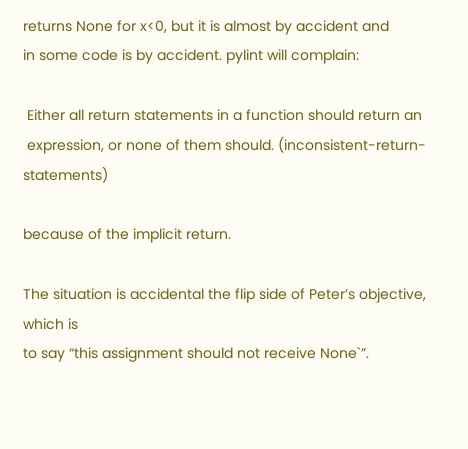returns None for x<0, but it is almost by accident and
in some code is by accident. pylint will complain:

 Either all return statements in a function should return an
 expression, or none of them should. (inconsistent-return-statements)

because of the implicit return.

The situation is accidental the flip side of Peter’s objective, which is
to say “this assignment should not receive None`”.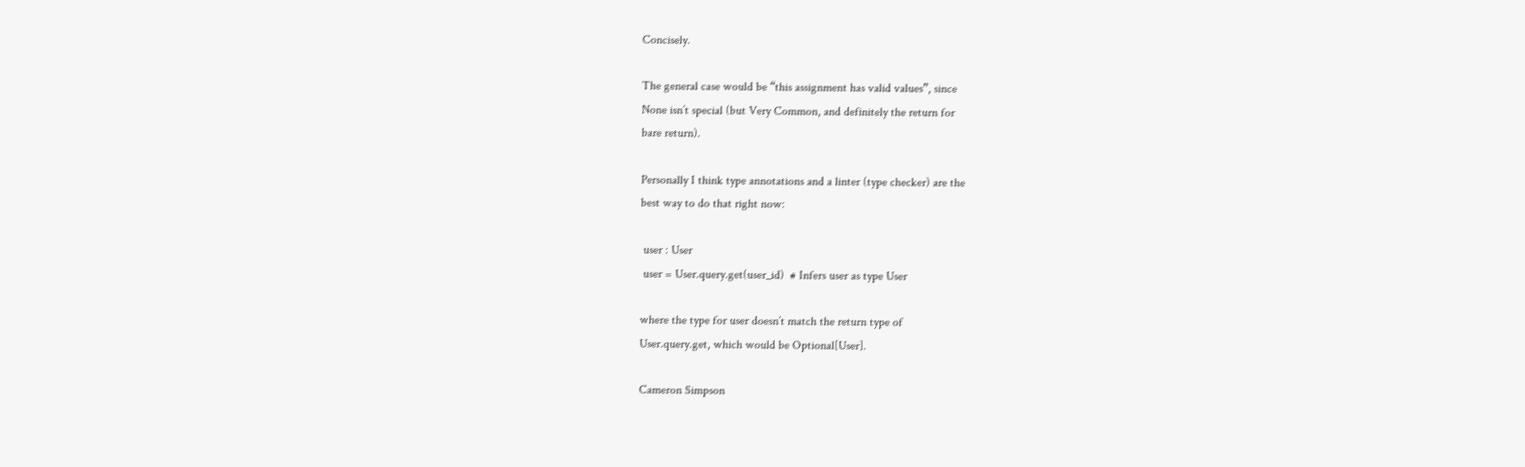Concisely.

The general case would be “this assignment has valid values”, since
None isn’t special (but Very Common, and definitely the return for
bare return).

Personally I think type annotations and a linter (type checker) are the
best way to do that right now:

 user : User
 user = User.query.get(user_id)  # Infers user as type User

where the type for user doesn’t match the return type of
User.query.get, which would be Optional[User].

Cameron Simpson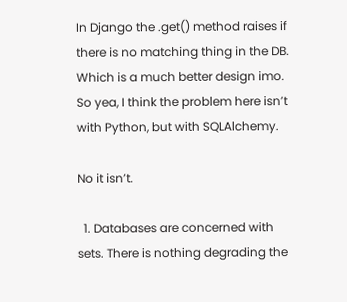In Django the .get() method raises if there is no matching thing in the DB. Which is a much better design imo. So yea, I think the problem here isn’t with Python, but with SQLAlchemy.

No it isn’t.

  1. Databases are concerned with sets. There is nothing degrading the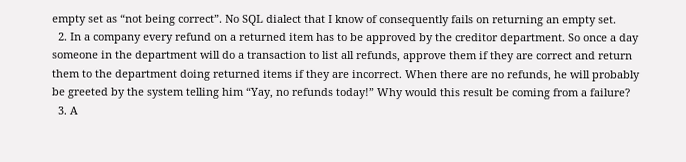empty set as “not being correct”. No SQL dialect that I know of consequently fails on returning an empty set.
  2. In a company every refund on a returned item has to be approved by the creditor department. So once a day someone in the department will do a transaction to list all refunds, approve them if they are correct and return them to the department doing returned items if they are incorrect. When there are no refunds, he will probably be greeted by the system telling him “Yay, no refunds today!” Why would this result be coming from a failure?
  3. A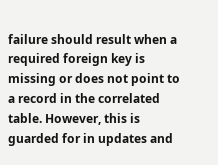failure should result when a required foreign key is missing or does not point to a record in the correlated table. However, this is guarded for in updates and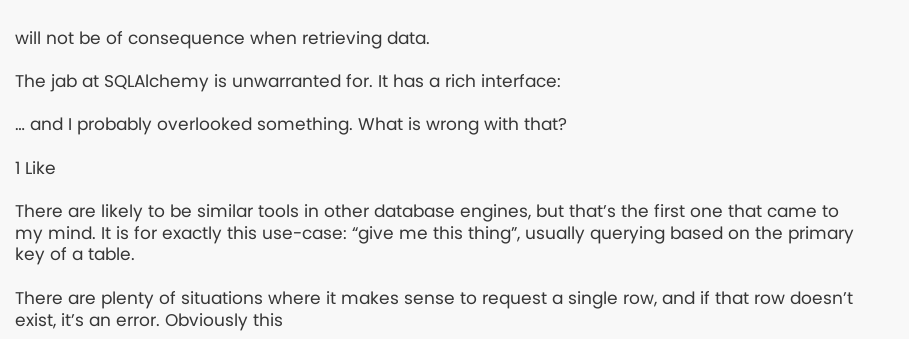will not be of consequence when retrieving data.

The jab at SQLAlchemy is unwarranted for. It has a rich interface:

… and I probably overlooked something. What is wrong with that?

1 Like

There are likely to be similar tools in other database engines, but that’s the first one that came to my mind. It is for exactly this use-case: “give me this thing”, usually querying based on the primary key of a table.

There are plenty of situations where it makes sense to request a single row, and if that row doesn’t exist, it’s an error. Obviously this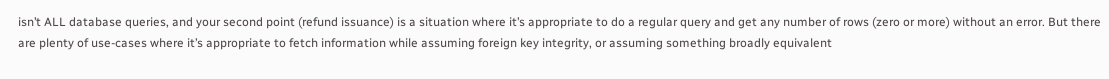isn’t ALL database queries, and your second point (refund issuance) is a situation where it’s appropriate to do a regular query and get any number of rows (zero or more) without an error. But there are plenty of use-cases where it’s appropriate to fetch information while assuming foreign key integrity, or assuming something broadly equivalent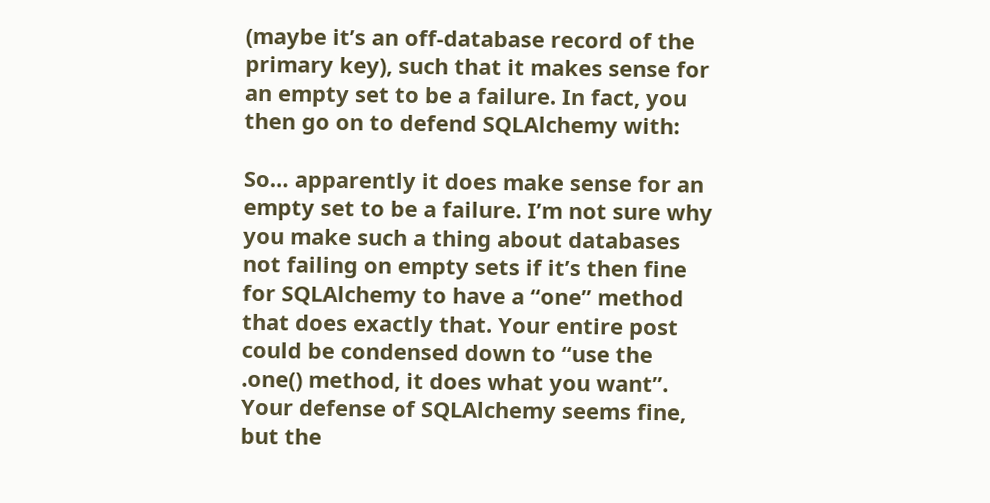(maybe it’s an off-database record of the primary key), such that it makes sense for an empty set to be a failure. In fact, you then go on to defend SQLAlchemy with:

So… apparently it does make sense for an empty set to be a failure. I’m not sure why you make such a thing about databases not failing on empty sets if it’s then fine for SQLAlchemy to have a “one” method that does exactly that. Your entire post could be condensed down to “use the .one() method, it does what you want”. Your defense of SQLAlchemy seems fine, but the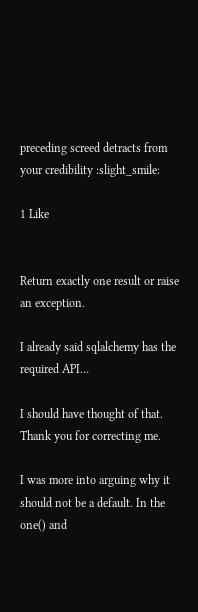preceding screed detracts from your credibility :slight_smile:

1 Like


Return exactly one result or raise an exception.

I already said sqlalchemy has the required API…

I should have thought of that. Thank you for correcting me.

I was more into arguing why it should not be a default. In the one() and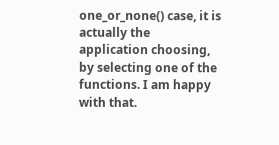one_or_none() case, it is actually the application choosing, by selecting one of the functions. I am happy with that.